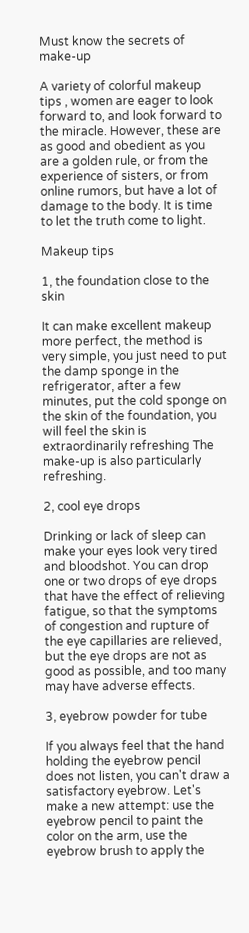Must know the secrets of make-up

A variety of colorful makeup tips , women are eager to look forward to, and look forward to the miracle. However, these are as good and obedient as you are a golden rule, or from the experience of sisters, or from online rumors, but have a lot of damage to the body. It is time to let the truth come to light.

Makeup tips

1, the foundation close to the skin

It can make excellent makeup more perfect, the method is very simple, you just need to put the damp sponge in the refrigerator, after a few minutes, put the cold sponge on the skin of the foundation, you will feel the skin is extraordinarily refreshing The make-up is also particularly refreshing.

2, cool eye drops

Drinking or lack of sleep can make your eyes look very tired and bloodshot. You can drop one or two drops of eye drops that have the effect of relieving fatigue, so that the symptoms of congestion and rupture of the eye capillaries are relieved, but the eye drops are not as good as possible, and too many may have adverse effects.

3, eyebrow powder for tube

If you always feel that the hand holding the eyebrow pencil does not listen, you can't draw a satisfactory eyebrow. Let's make a new attempt: use the eyebrow pencil to paint the color on the arm, use the eyebrow brush to apply the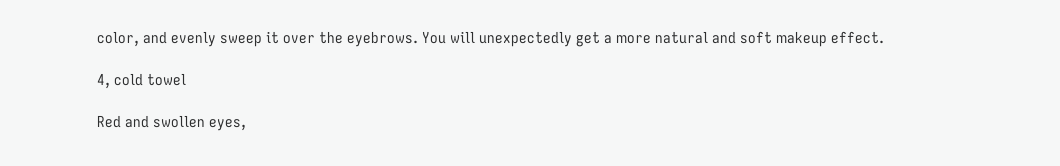color, and evenly sweep it over the eyebrows. You will unexpectedly get a more natural and soft makeup effect.

4, cold towel

Red and swollen eyes,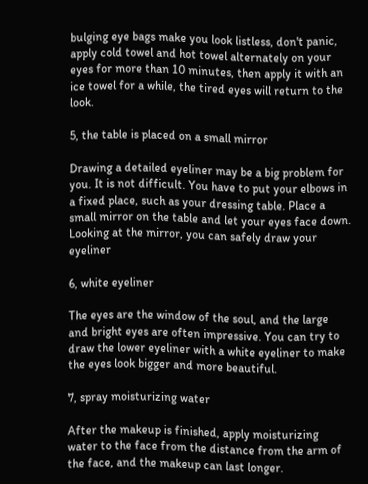bulging eye bags make you look listless, don't panic, apply cold towel and hot towel alternately on your eyes for more than 10 minutes, then apply it with an ice towel for a while, the tired eyes will return to the look.

5, the table is placed on a small mirror

Drawing a detailed eyeliner may be a big problem for you. It is not difficult. You have to put your elbows in a fixed place, such as your dressing table. Place a small mirror on the table and let your eyes face down. Looking at the mirror, you can safely draw your eyeliner

6, white eyeliner

The eyes are the window of the soul, and the large and bright eyes are often impressive. You can try to draw the lower eyeliner with a white eyeliner to make the eyes look bigger and more beautiful.

7, spray moisturizing water

After the makeup is finished, apply moisturizing water to the face from the distance from the arm of the face, and the makeup can last longer.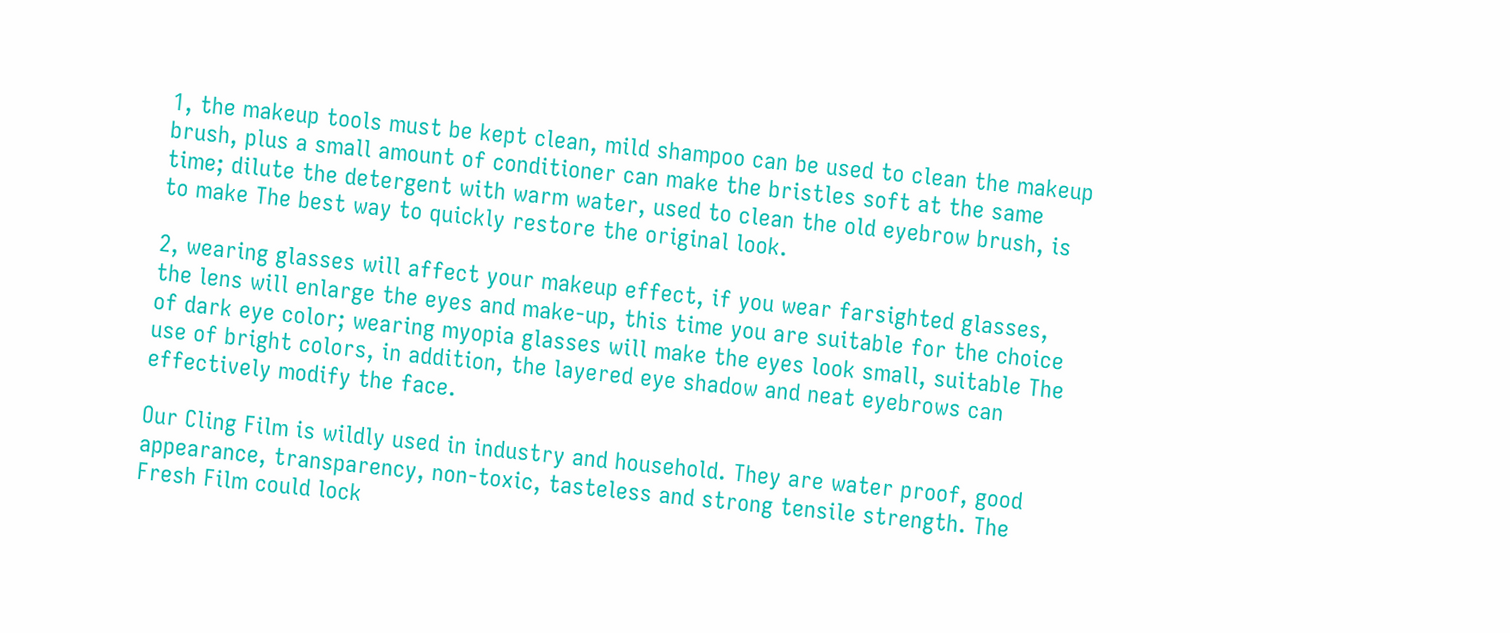1, the makeup tools must be kept clean, mild shampoo can be used to clean the makeup brush, plus a small amount of conditioner can make the bristles soft at the same time; dilute the detergent with warm water, used to clean the old eyebrow brush, is to make The best way to quickly restore the original look.

2, wearing glasses will affect your makeup effect, if you wear farsighted glasses, the lens will enlarge the eyes and make-up, this time you are suitable for the choice of dark eye color; wearing myopia glasses will make the eyes look small, suitable The use of bright colors, in addition, the layered eye shadow and neat eyebrows can effectively modify the face.

Our Cling Film is wildly used in industry and household. They are water proof, good appearance, transparency, non-toxic, tasteless and strong tensile strength. The Fresh Film could lock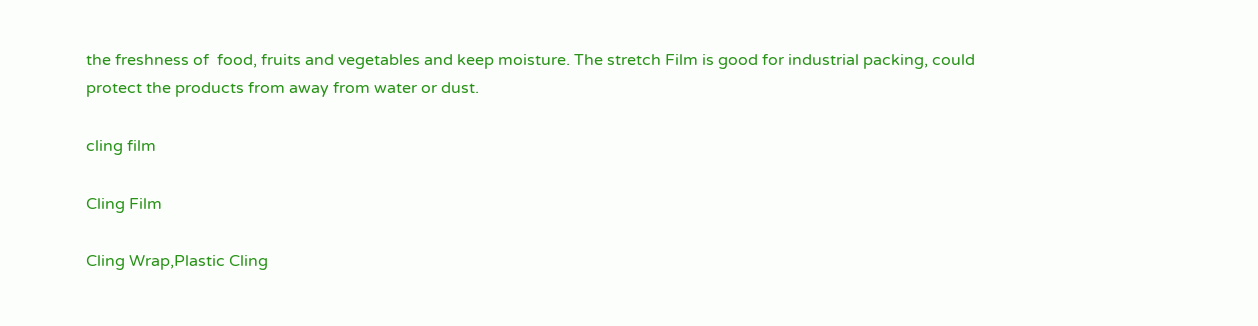the freshness of  food, fruits and vegetables and keep moisture. The stretch Film is good for industrial packing, could protect the products from away from water or dust.

cling film

Cling Film

Cling Wrap,Plastic Cling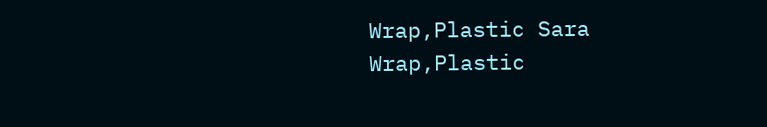Wrap,Plastic Sara Wrap,Plastic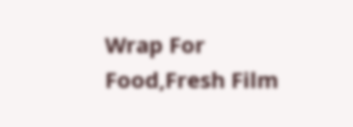Wrap For Food,Fresh Film